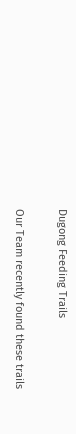Dugong Feeding Trails

Our Team recently found these trails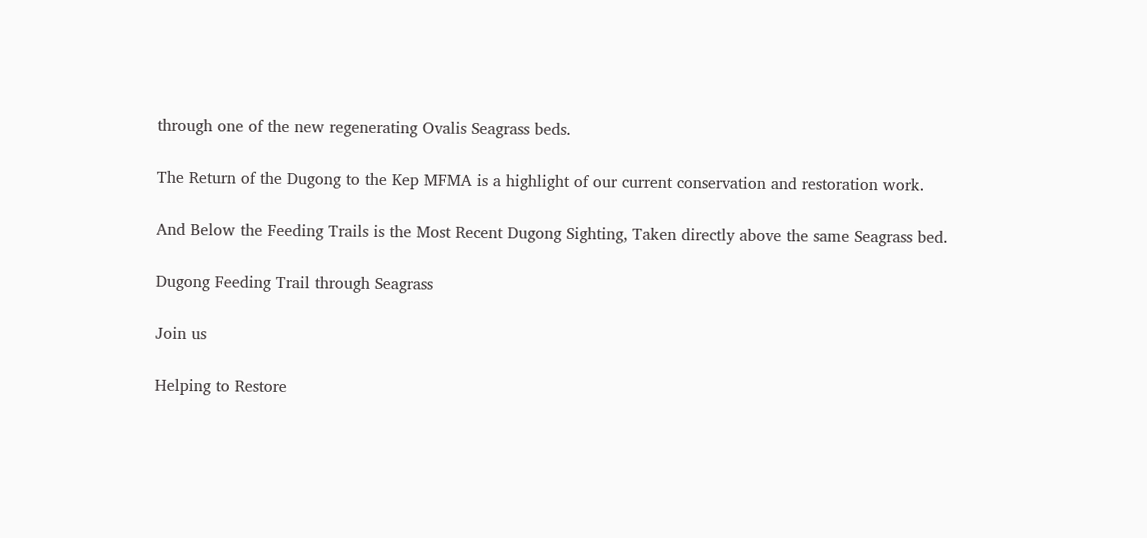through one of the new regenerating Ovalis Seagrass beds.

The Return of the Dugong to the Kep MFMA is a highlight of our current conservation and restoration work.

And Below the Feeding Trails is the Most Recent Dugong Sighting, Taken directly above the same Seagrass bed.

Dugong Feeding Trail through Seagrass

Join us

Helping to Restore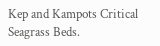Kep and Kampots Critical Seagrass Beds.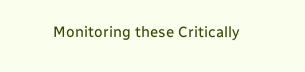Monitoring these Critically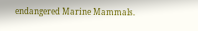endangered Marine Mammals.